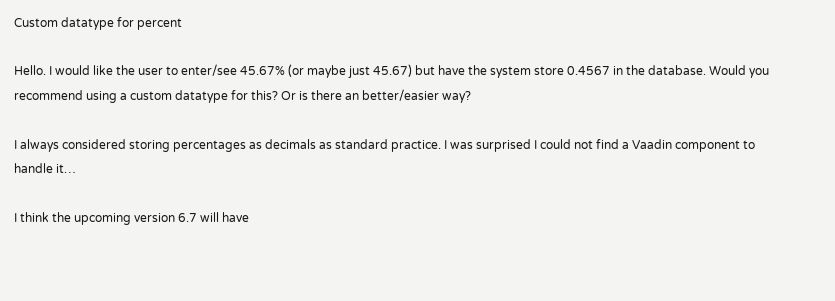Custom datatype for percent

Hello. I would like the user to enter/see 45.67% (or maybe just 45.67) but have the system store 0.4567 in the database. Would you recommend using a custom datatype for this? Or is there an better/easier way?

I always considered storing percentages as decimals as standard practice. I was surprised I could not find a Vaadin component to handle it…

I think the upcoming version 6.7 will have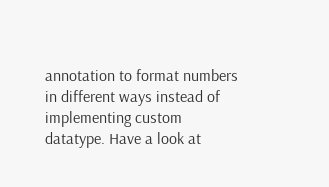annotation to format numbers in different ways instead of implementing custom datatype. Have a look at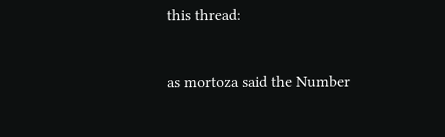this thread:


as mortoza said the Number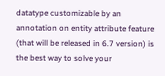datatype customizable by an annotation on entity attribute feature (that will be released in 6.7 version) is the best way to solve your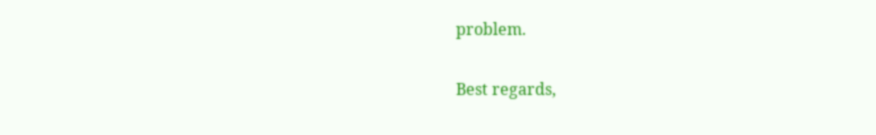problem.

Best regards,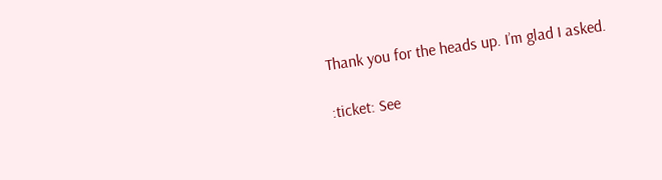Thank you for the heads up. I’m glad I asked.

:ticket: See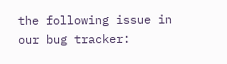the following issue in our bug tracker: